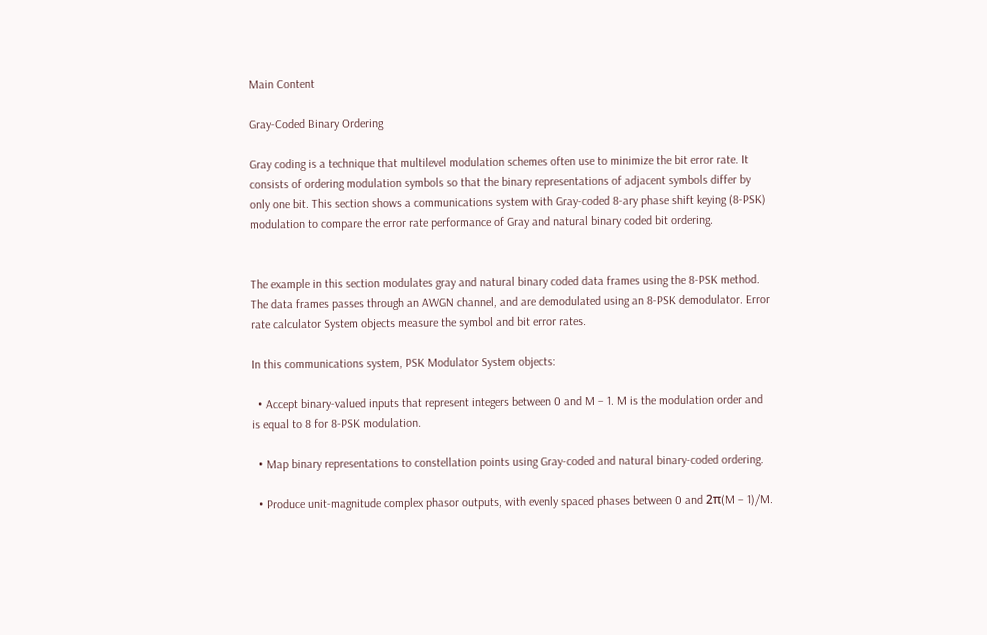Main Content

Gray-Coded Binary Ordering

Gray coding is a technique that multilevel modulation schemes often use to minimize the bit error rate. It consists of ordering modulation symbols so that the binary representations of adjacent symbols differ by only one bit. This section shows a communications system with Gray-coded 8-ary phase shift keying (8-PSK) modulation to compare the error rate performance of Gray and natural binary coded bit ordering.


The example in this section modulates gray and natural binary coded data frames using the 8-PSK method. The data frames passes through an AWGN channel, and are demodulated using an 8-PSK demodulator. Error rate calculator System objects measure the symbol and bit error rates.

In this communications system, PSK Modulator System objects:

  • Accept binary-valued inputs that represent integers between 0 and M – 1. M is the modulation order and is equal to 8 for 8-PSK modulation.

  • Map binary representations to constellation points using Gray-coded and natural binary-coded ordering.

  • Produce unit-magnitude complex phasor outputs, with evenly spaced phases between 0 and 2π(M – 1)/M.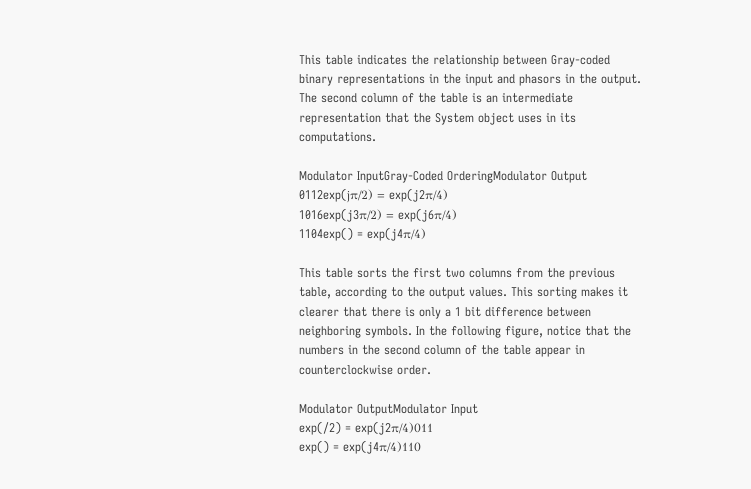This table indicates the relationship between Gray-coded binary representations in the input and phasors in the output. The second column of the table is an intermediate representation that the System object uses in its computations.

Modulator InputGray-Coded OrderingModulator Output
0112exp(jπ/2) = exp(j2π/4)
1016exp(j3π/2) = exp(j6π/4)
1104exp() = exp(j4π/4)

This table sorts the first two columns from the previous table, according to the output values. This sorting makes it clearer that there is only a 1 bit difference between neighboring symbols. In the following figure, notice that the numbers in the second column of the table appear in counterclockwise order.

Modulator OutputModulator Input
exp(/2) = exp(j2π/4)011
exp() = exp(j4π/4)110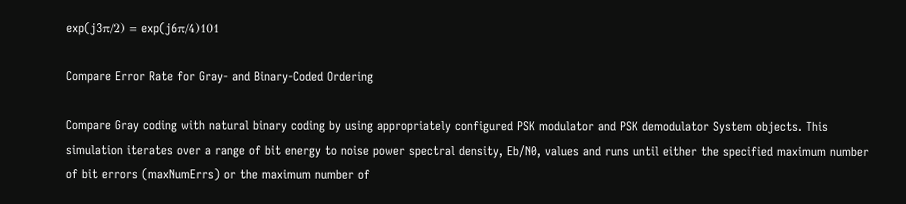exp(j3π/2) = exp(j6π/4)101

Compare Error Rate for Gray- and Binary-Coded Ordering

Compare Gray coding with natural binary coding by using appropriately configured PSK modulator and PSK demodulator System objects. This simulation iterates over a range of bit energy to noise power spectral density, Eb/N0, values and runs until either the specified maximum number of bit errors (maxNumErrs) or the maximum number of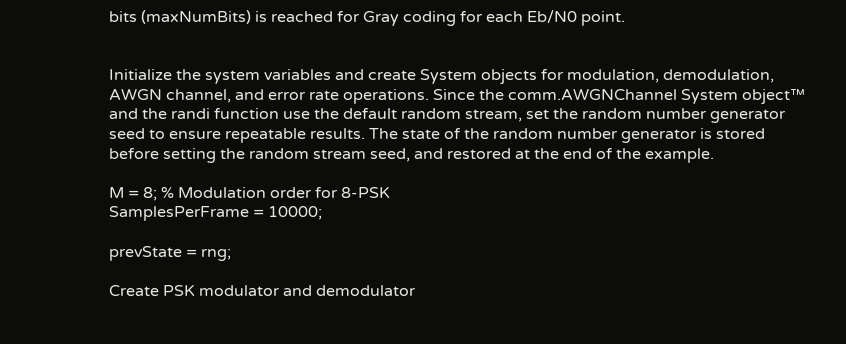bits (maxNumBits) is reached for Gray coding for each Eb/N0 point.


Initialize the system variables and create System objects for modulation, demodulation, AWGN channel, and error rate operations. Since the comm.AWGNChannel System object™ and the randi function use the default random stream, set the random number generator seed to ensure repeatable results. The state of the random number generator is stored before setting the random stream seed, and restored at the end of the example.

M = 8; % Modulation order for 8-PSK
SamplesPerFrame = 10000;

prevState = rng;

Create PSK modulator and demodulator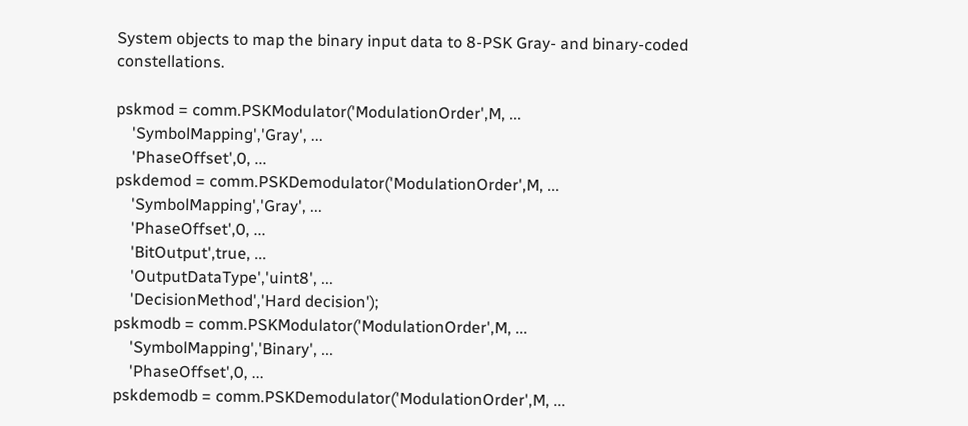System objects to map the binary input data to 8-PSK Gray- and binary-coded constellations.

pskmod = comm.PSKModulator('ModulationOrder',M, ...
    'SymbolMapping','Gray', ...
    'PhaseOffset',0, ...
pskdemod = comm.PSKDemodulator('ModulationOrder',M, ...
    'SymbolMapping','Gray', ...
    'PhaseOffset',0, ...
    'BitOutput',true, ...
    'OutputDataType','uint8', ...
    'DecisionMethod','Hard decision');
pskmodb = comm.PSKModulator('ModulationOrder',M, ...
    'SymbolMapping','Binary', ...
    'PhaseOffset',0, ...
pskdemodb = comm.PSKDemodulator('ModulationOrder',M, ...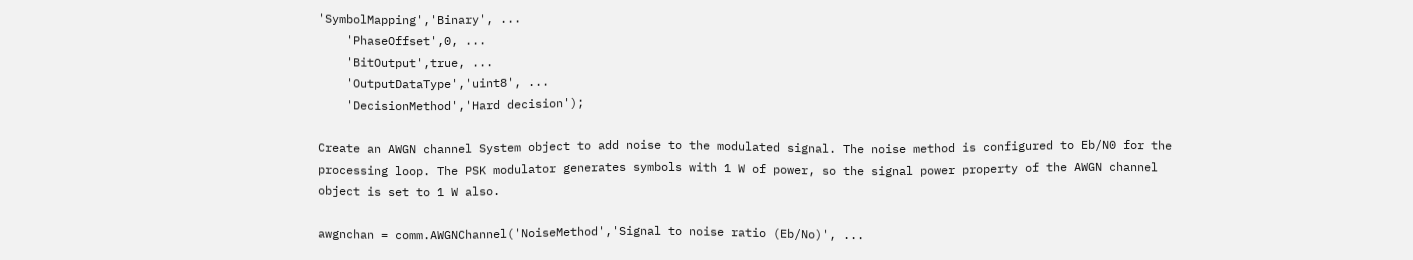'SymbolMapping','Binary', ...
    'PhaseOffset',0, ...
    'BitOutput',true, ...
    'OutputDataType','uint8', ...
    'DecisionMethod','Hard decision');

Create an AWGN channel System object to add noise to the modulated signal. The noise method is configured to Eb/N0 for the processing loop. The PSK modulator generates symbols with 1 W of power, so the signal power property of the AWGN channel object is set to 1 W also.

awgnchan = comm.AWGNChannel('NoiseMethod','Signal to noise ratio (Eb/No)', ...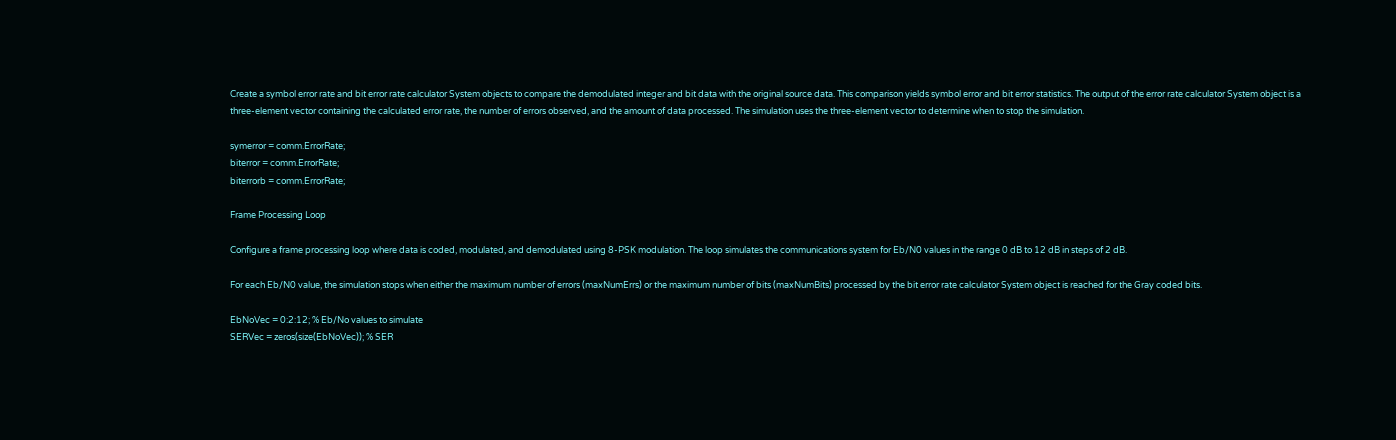Create a symbol error rate and bit error rate calculator System objects to compare the demodulated integer and bit data with the original source data. This comparison yields symbol error and bit error statistics. The output of the error rate calculator System object is a three-element vector containing the calculated error rate, the number of errors observed, and the amount of data processed. The simulation uses the three-element vector to determine when to stop the simulation.

symerror = comm.ErrorRate;
biterror = comm.ErrorRate;
biterrorb = comm.ErrorRate;

Frame Processing Loop

Configure a frame processing loop where data is coded, modulated, and demodulated using 8-PSK modulation. The loop simulates the communications system for Eb/N0 values in the range 0 dB to 12 dB in steps of 2 dB.

For each Eb/N0 value, the simulation stops when either the maximum number of errors (maxNumErrs) or the maximum number of bits (maxNumBits) processed by the bit error rate calculator System object is reached for the Gray coded bits.

EbNoVec = 0:2:12; % Eb/No values to simulate
SERVec = zeros(size(EbNoVec)); % SER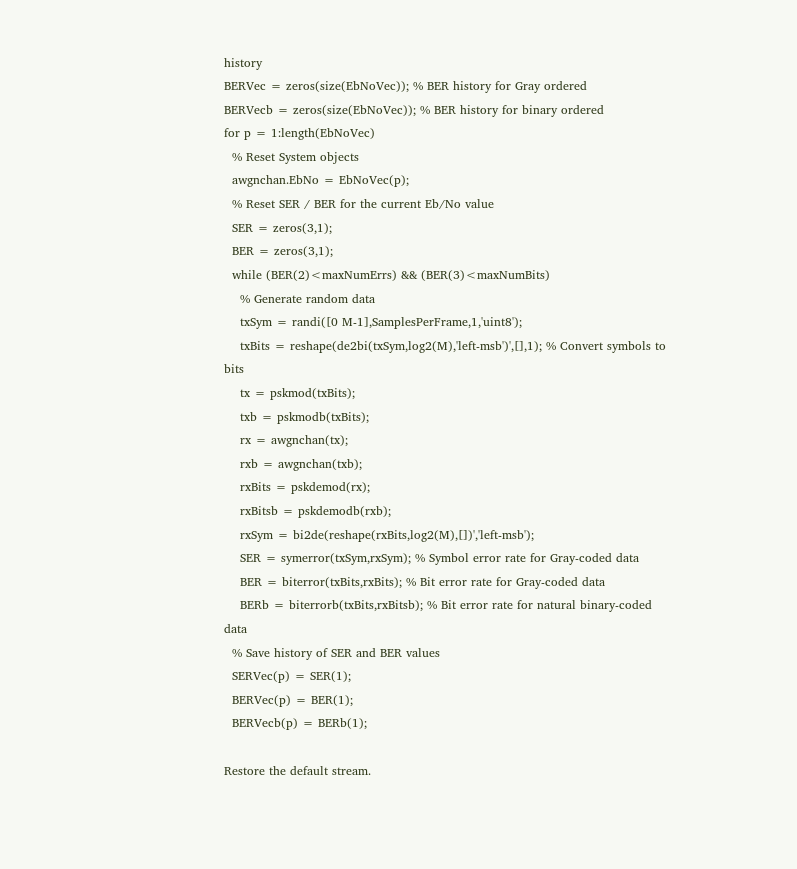history
BERVec = zeros(size(EbNoVec)); % BER history for Gray ordered
BERVecb = zeros(size(EbNoVec)); % BER history for binary ordered
for p = 1:length(EbNoVec)
  % Reset System objects
  awgnchan.EbNo = EbNoVec(p);
  % Reset SER / BER for the current Eb/No value
  SER = zeros(3,1);
  BER = zeros(3,1);
  while (BER(2)<maxNumErrs) && (BER(3)<maxNumBits)
    % Generate random data
    txSym = randi([0 M-1],SamplesPerFrame,1,'uint8');
    txBits = reshape(de2bi(txSym,log2(M),'left-msb')',[],1); % Convert symbols to bits
    tx = pskmod(txBits);
    txb = pskmodb(txBits);
    rx = awgnchan(tx);
    rxb = awgnchan(txb);
    rxBits = pskdemod(rx);
    rxBitsb = pskdemodb(rxb);
    rxSym = bi2de(reshape(rxBits,log2(M),[])','left-msb');
    SER = symerror(txSym,rxSym); % Symbol error rate for Gray-coded data
    BER = biterror(txBits,rxBits); % Bit error rate for Gray-coded data
    BERb = biterrorb(txBits,rxBitsb); % Bit error rate for natural binary-coded data
  % Save history of SER and BER values
  SERVec(p) = SER(1);
  BERVec(p) = BER(1);
  BERVecb(p) = BERb(1);

Restore the default stream.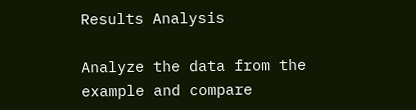Results Analysis

Analyze the data from the example and compare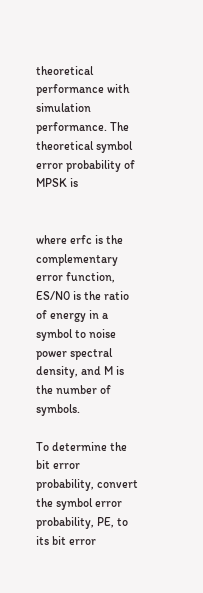theoretical performance with simulation performance. The theoretical symbol error probability of MPSK is


where erfc is the complementary error function, ES/N0 is the ratio of energy in a symbol to noise power spectral density, and M is the number of symbols.

To determine the bit error probability, convert the symbol error probability, PE, to its bit error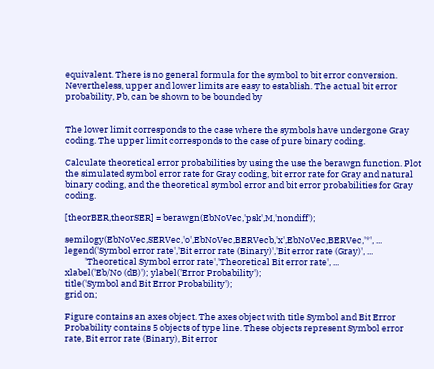equivalent. There is no general formula for the symbol to bit error conversion. Nevertheless, upper and lower limits are easy to establish. The actual bit error probability, Pb, can be shown to be bounded by


The lower limit corresponds to the case where the symbols have undergone Gray coding. The upper limit corresponds to the case of pure binary coding.

Calculate theoretical error probabilities by using the use the berawgn function. Plot the simulated symbol error rate for Gray coding, bit error rate for Gray and natural binary coding, and the theoretical symbol error and bit error probabilities for Gray coding.

[theorBER,theorSER] = berawgn(EbNoVec,'psk',M,'nondiff');

semilogy(EbNoVec,SERVec,'o',EbNoVec,BERVecb,'x',EbNoVec,BERVec,'*', ...
legend('Symbol error rate','Bit error rate (Binary)','Bit error rate (Gray)', ...
          'Theoretical Symbol error rate','Theoretical Bit error rate', ...
xlabel('Eb/No (dB)'); ylabel('Error Probability');
title('Symbol and Bit Error Probability');
grid on;

Figure contains an axes object. The axes object with title Symbol and Bit Error Probability contains 5 objects of type line. These objects represent Symbol error rate, Bit error rate (Binary), Bit error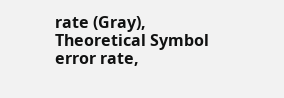rate (Gray), Theoretical Symbol error rate,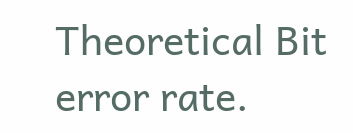Theoretical Bit error rate.